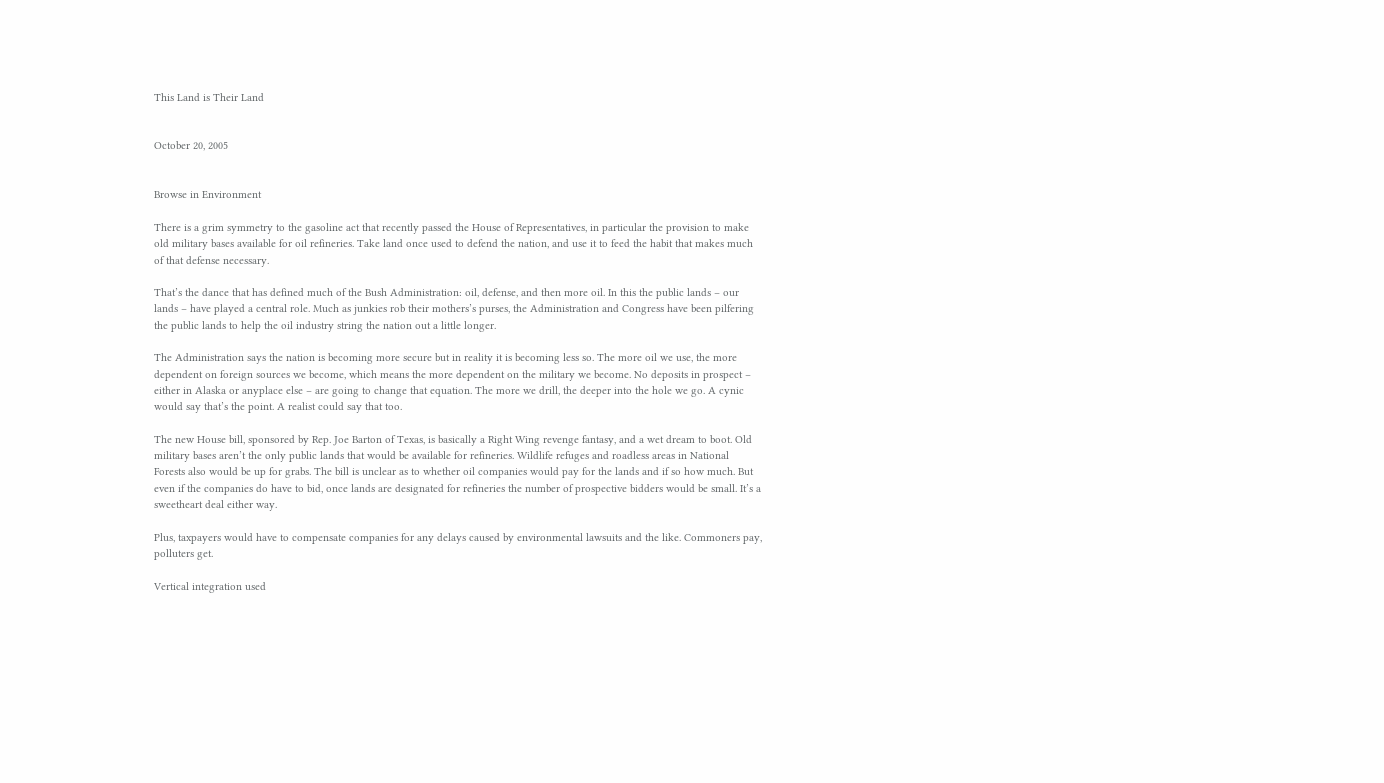This Land is Their Land


October 20, 2005


Browse in Environment

There is a grim symmetry to the gasoline act that recently passed the House of Representatives, in particular the provision to make old military bases available for oil refineries. Take land once used to defend the nation, and use it to feed the habit that makes much of that defense necessary.

That’s the dance that has defined much of the Bush Administration: oil, defense, and then more oil. In this the public lands – our lands – have played a central role. Much as junkies rob their mothers’s purses, the Administration and Congress have been pilfering the public lands to help the oil industry string the nation out a little longer.

The Administration says the nation is becoming more secure but in reality it is becoming less so. The more oil we use, the more dependent on foreign sources we become, which means the more dependent on the military we become. No deposits in prospect – either in Alaska or anyplace else – are going to change that equation. The more we drill, the deeper into the hole we go. A cynic would say that’s the point. A realist could say that too.

The new House bill, sponsored by Rep. Joe Barton of Texas, is basically a Right Wing revenge fantasy, and a wet dream to boot. Old military bases aren’t the only public lands that would be available for refineries. Wildlife refuges and roadless areas in National Forests also would be up for grabs. The bill is unclear as to whether oil companies would pay for the lands and if so how much. But even if the companies do have to bid, once lands are designated for refineries the number of prospective bidders would be small. It’s a sweetheart deal either way.

Plus, taxpayers would have to compensate companies for any delays caused by environmental lawsuits and the like. Commoners pay, polluters get.

Vertical integration used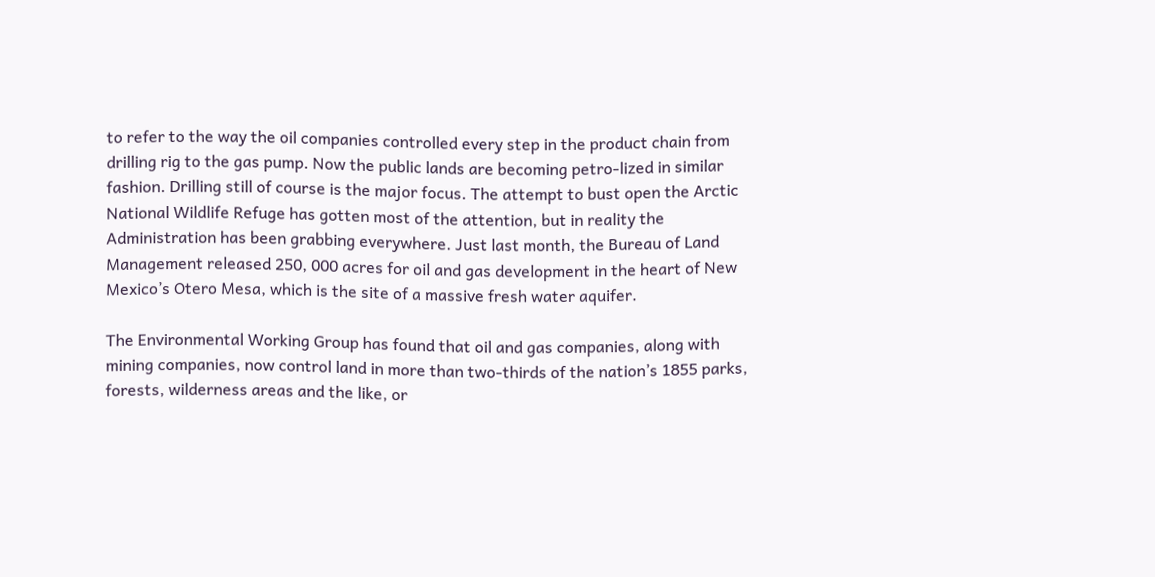to refer to the way the oil companies controlled every step in the product chain from drilling rig to the gas pump. Now the public lands are becoming petro-lized in similar fashion. Drilling still of course is the major focus. The attempt to bust open the Arctic National Wildlife Refuge has gotten most of the attention, but in reality the Administration has been grabbing everywhere. Just last month, the Bureau of Land Management released 250, 000 acres for oil and gas development in the heart of New Mexico’s Otero Mesa, which is the site of a massive fresh water aquifer.

The Environmental Working Group has found that oil and gas companies, along with mining companies, now control land in more than two-thirds of the nation’s 1855 parks, forests, wilderness areas and the like, or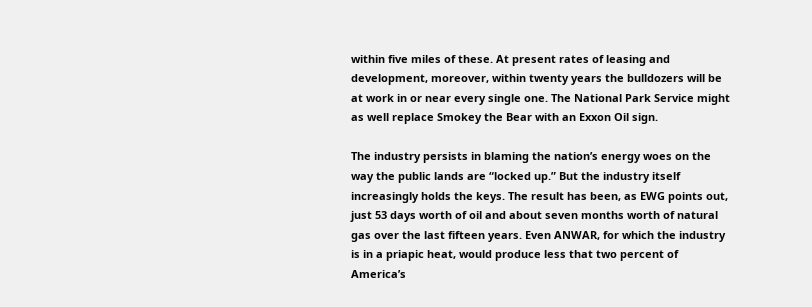within five miles of these. At present rates of leasing and development, moreover, within twenty years the bulldozers will be at work in or near every single one. The National Park Service might as well replace Smokey the Bear with an Exxon Oil sign.

The industry persists in blaming the nation’s energy woes on the way the public lands are “locked up.” But the industry itself increasingly holds the keys. The result has been, as EWG points out, just 53 days worth of oil and about seven months worth of natural gas over the last fifteen years. Even ANWAR, for which the industry is in a priapic heat, would produce less that two percent of America’s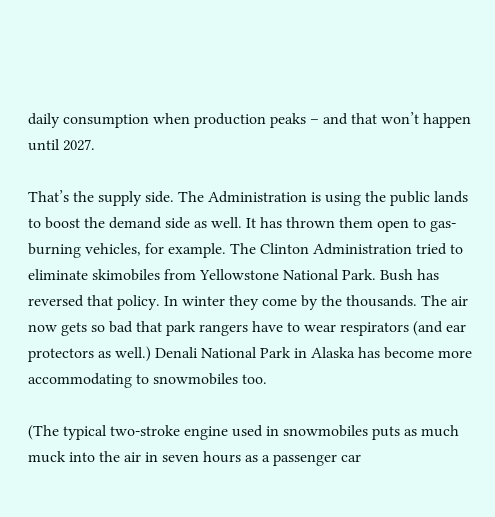daily consumption when production peaks – and that won’t happen until 2027.

That’s the supply side. The Administration is using the public lands to boost the demand side as well. It has thrown them open to gas-burning vehicles, for example. The Clinton Administration tried to eliminate skimobiles from Yellowstone National Park. Bush has reversed that policy. In winter they come by the thousands. The air now gets so bad that park rangers have to wear respirators (and ear protectors as well.) Denali National Park in Alaska has become more accommodating to snowmobiles too.

(The typical two-stroke engine used in snowmobiles puts as much muck into the air in seven hours as a passenger car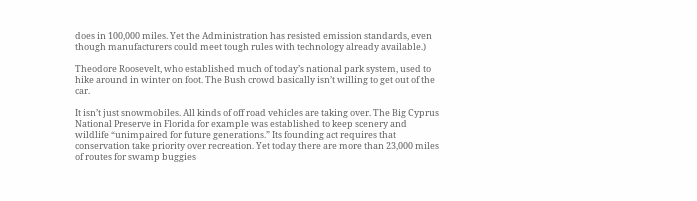does in 100,000 miles. Yet the Administration has resisted emission standards, even though manufacturers could meet tough rules with technology already available.)

Theodore Roosevelt, who established much of today’s national park system, used to hike around in winter on foot. The Bush crowd basically isn’t willing to get out of the car.

It isn’t just snowmobiles. All kinds of off road vehicles are taking over. The Big Cyprus National Preserve in Florida for example was established to keep scenery and wildlife “unimpaired for future generations.” Its founding act requires that conservation take priority over recreation. Yet today there are more than 23,000 miles of routes for swamp buggies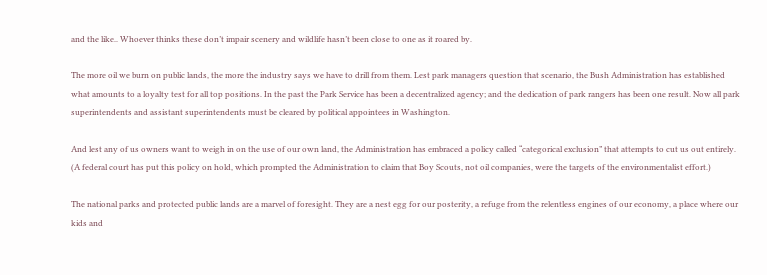and the like.. Whoever thinks these don’t impair scenery and wildlife hasn’t been close to one as it roared by.

The more oil we burn on public lands, the more the industry says we have to drill from them. Lest park managers question that scenario, the Bush Administration has established what amounts to a loyalty test for all top positions. In the past the Park Service has been a decentralized agency; and the dedication of park rangers has been one result. Now all park superintendents and assistant superintendents must be cleared by political appointees in Washington.

And lest any of us owners want to weigh in on the use of our own land, the Administration has embraced a policy called “categorical exclusion” that attempts to cut us out entirely. (A federal court has put this policy on hold, which prompted the Administration to claim that Boy Scouts, not oil companies, were the targets of the environmentalist effort.)

The national parks and protected public lands are a marvel of foresight. They are a nest egg for our posterity, a refuge from the relentless engines of our economy, a place where our kids and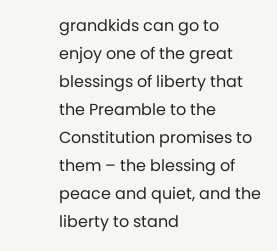grandkids can go to enjoy one of the great blessings of liberty that the Preamble to the Constitution promises to them – the blessing of peace and quiet, and the liberty to stand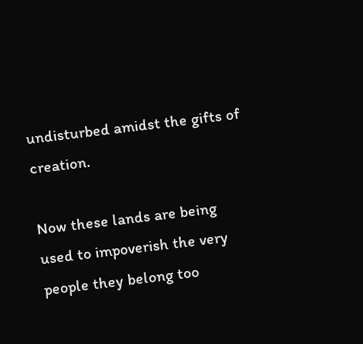undisturbed amidst the gifts of creation.

Now these lands are being used to impoverish the very people they belong too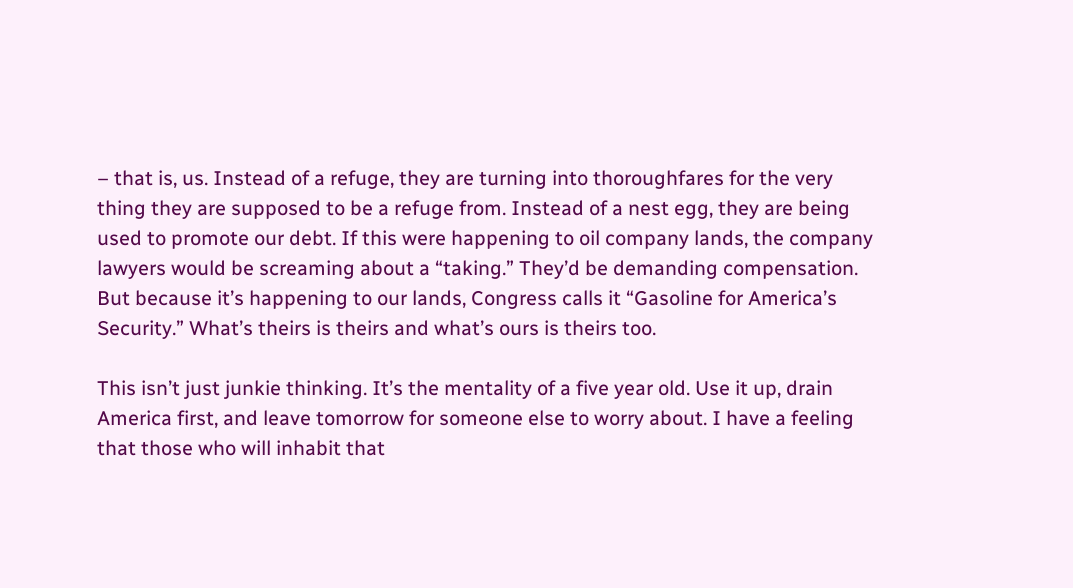– that is, us. Instead of a refuge, they are turning into thoroughfares for the very thing they are supposed to be a refuge from. Instead of a nest egg, they are being used to promote our debt. If this were happening to oil company lands, the company lawyers would be screaming about a “taking.” They’d be demanding compensation. But because it’s happening to our lands, Congress calls it “Gasoline for America’s Security.” What’s theirs is theirs and what’s ours is theirs too.

This isn’t just junkie thinking. It’s the mentality of a five year old. Use it up, drain America first, and leave tomorrow for someone else to worry about. I have a feeling that those who will inhabit that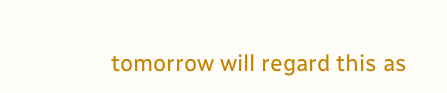tomorrow will regard this as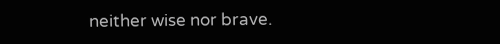neither wise nor brave.